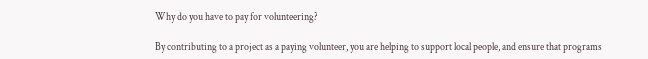Why do you have to pay for volunteering?

By contributing to a project as a paying volunteer, you are helping to support local people, and ensure that programs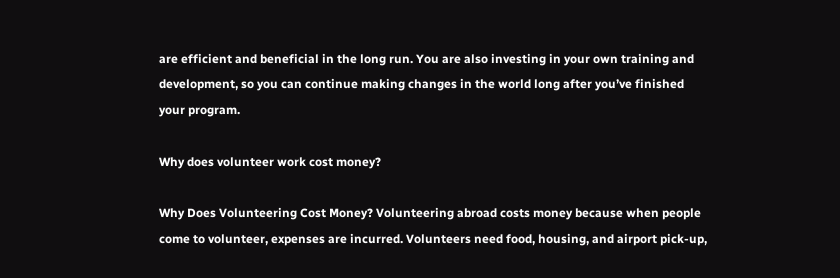are efficient and beneficial in the long run. You are also investing in your own training and development, so you can continue making changes in the world long after you’ve finished your program.

Why does volunteer work cost money?

Why Does Volunteering Cost Money? Volunteering abroad costs money because when people come to volunteer, expenses are incurred. Volunteers need food, housing, and airport pick-up,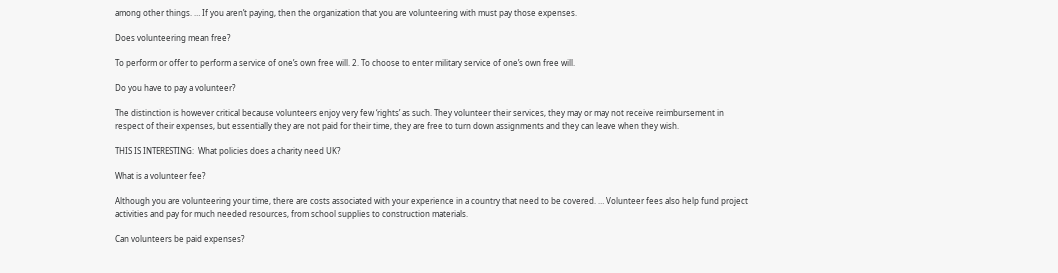among other things. … If you aren’t paying, then the organization that you are volunteering with must pay those expenses.

Does volunteering mean free?

To perform or offer to perform a service of one’s own free will. 2. To choose to enter military service of one’s own free will.

Do you have to pay a volunteer?

The distinction is however critical because volunteers enjoy very few ‘rights’ as such. They volunteer their services, they may or may not receive reimbursement in respect of their expenses, but essentially they are not paid for their time, they are free to turn down assignments and they can leave when they wish.

THIS IS INTERESTING:  What policies does a charity need UK?

What is a volunteer fee?

Although you are volunteering your time, there are costs associated with your experience in a country that need to be covered. … Volunteer fees also help fund project activities and pay for much needed resources, from school supplies to construction materials.

Can volunteers be paid expenses?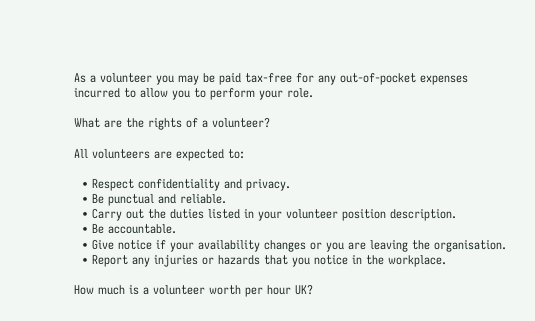As a volunteer you may be paid tax-free for any out-of-pocket expenses incurred to allow you to perform your role.

What are the rights of a volunteer?

All volunteers are expected to:

  • Respect confidentiality and privacy.
  • Be punctual and reliable.
  • Carry out the duties listed in your volunteer position description.
  • Be accountable.
  • Give notice if your availability changes or you are leaving the organisation.
  • Report any injuries or hazards that you notice in the workplace.

How much is a volunteer worth per hour UK?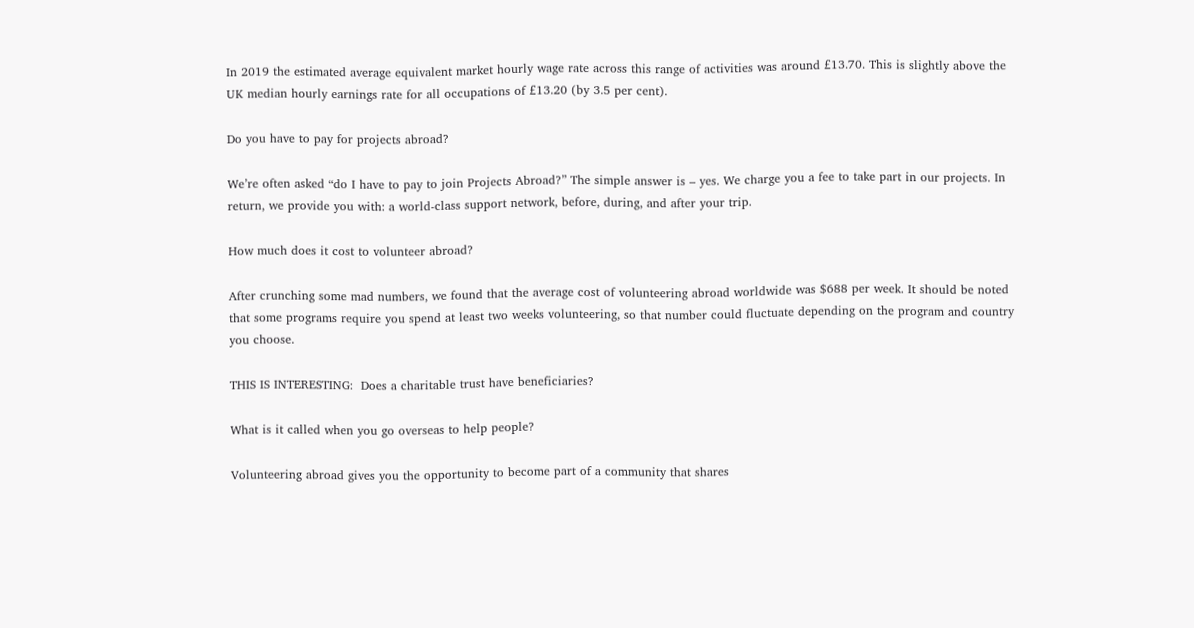In 2019 the estimated average equivalent market hourly wage rate across this range of activities was around £13.70. This is slightly above the UK median hourly earnings rate for all occupations of £13.20 (by 3.5 per cent).

Do you have to pay for projects abroad?

We’re often asked “do I have to pay to join Projects Abroad?” The simple answer is – yes. We charge you a fee to take part in our projects. In return, we provide you with: a world-class support network, before, during, and after your trip.

How much does it cost to volunteer abroad?

After crunching some mad numbers, we found that the average cost of volunteering abroad worldwide was $688 per week. It should be noted that some programs require you spend at least two weeks volunteering, so that number could fluctuate depending on the program and country you choose.

THIS IS INTERESTING:  Does a charitable trust have beneficiaries?

What is it called when you go overseas to help people?

Volunteering abroad gives you the opportunity to become part of a community that shares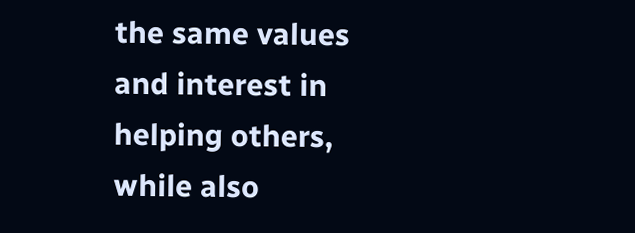the same values and interest in helping others, while also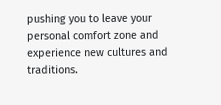pushing you to leave your personal comfort zone and experience new cultures and traditions.